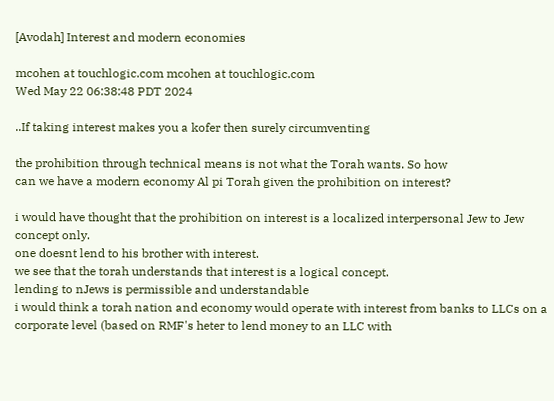[Avodah] Interest and modern economies

mcohen at touchlogic.com mcohen at touchlogic.com
Wed May 22 06:38:48 PDT 2024

..If taking interest makes you a kofer then surely circumventing

the prohibition through technical means is not what the Torah wants. So how
can we have a modern economy Al pi Torah given the prohibition on interest?

i would have thought that the prohibition on interest is a localized interpersonal Jew to Jew concept only.
one doesnt lend to his brother with interest.
we see that the torah understands that interest is a logical concept.
lending to nJews is permissible and understandable
i would think a torah nation and economy would operate with interest from banks to LLCs on a corporate level (based on RMF's heter to lend money to an LLC with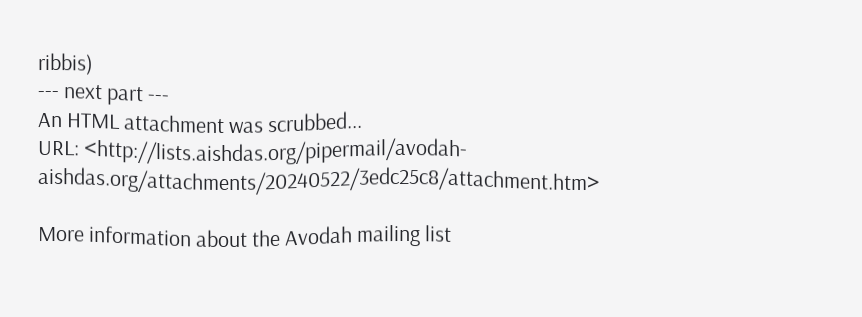ribbis)
--- next part ---
An HTML attachment was scrubbed...
URL: <http://lists.aishdas.org/pipermail/avodah-aishdas.org/attachments/20240522/3edc25c8/attachment.htm>

More information about the Avodah mailing list